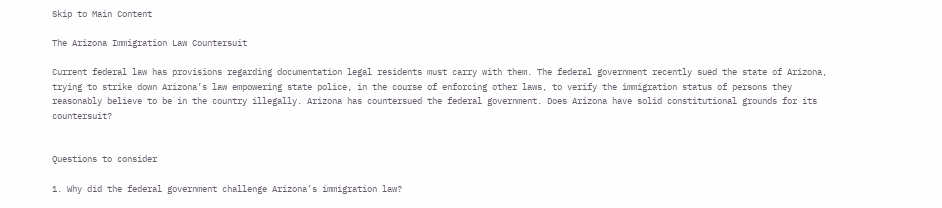Skip to Main Content

The Arizona Immigration Law Countersuit

Current federal law has provisions regarding documentation legal residents must carry with them. The federal government recently sued the state of Arizona, trying to strike down Arizona’s law empowering state police, in the course of enforcing other laws, to verify the immigration status of persons they reasonably believe to be in the country illegally. Arizona has countersued the federal government. Does Arizona have solid constitutional grounds for its countersuit?


Questions to consider

1. Why did the federal government challenge Arizona’s immigration law?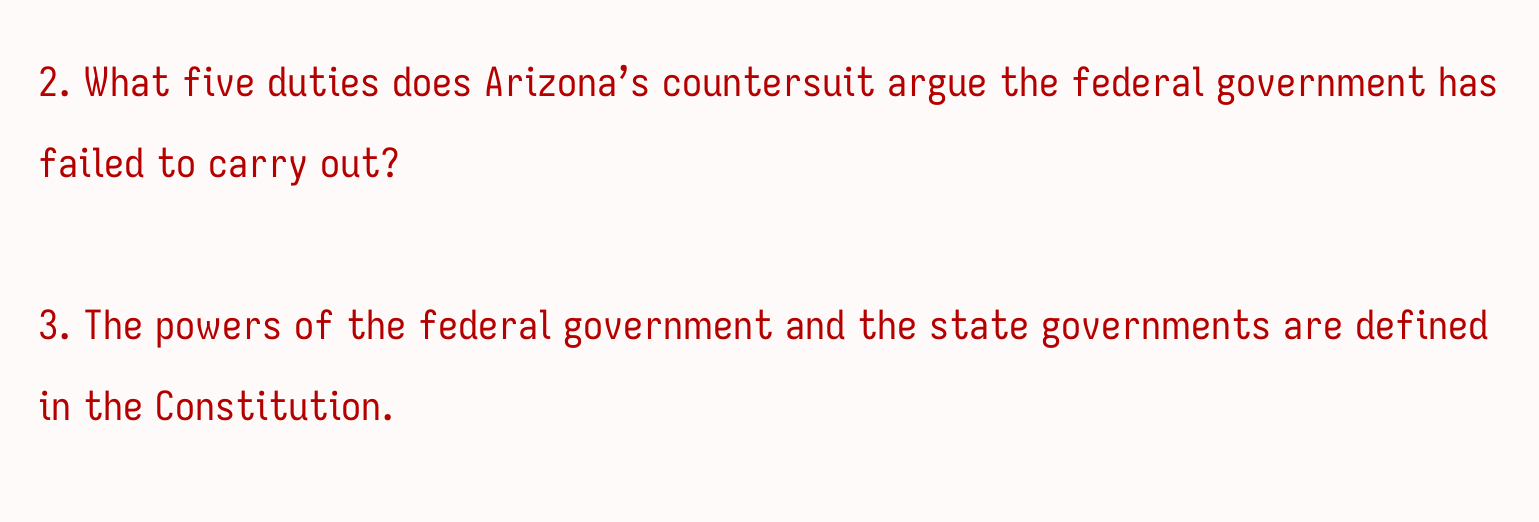2. What five duties does Arizona’s countersuit argue the federal government has failed to carry out?

3. The powers of the federal government and the state governments are defined in the Constitution.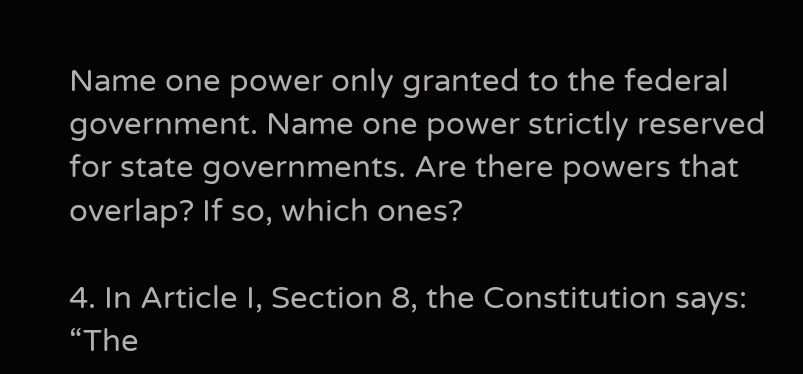Name one power only granted to the federal government. Name one power strictly reserved for state governments. Are there powers that overlap? If so, which ones?

4. In Article I, Section 8, the Constitution says:
“The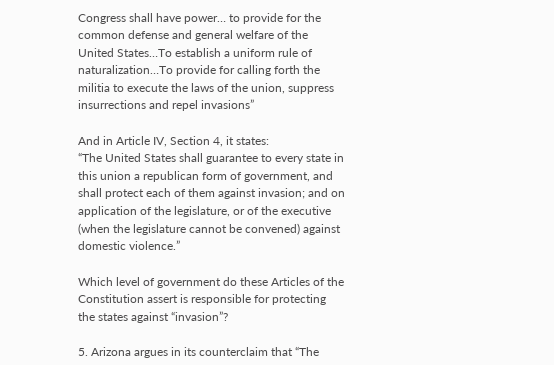Congress shall have power… to provide for the common defense and general welfare of the United States…To establish a uniform rule of naturalization…To provide for calling forth the militia to execute the laws of the union, suppress insurrections and repel invasions”

And in Article IV, Section 4, it states:
“The United States shall guarantee to every state in this union a republican form of government, and shall protect each of them against invasion; and on application of the legislature, or of the executive (when the legislature cannot be convened) against domestic violence.”

Which level of government do these Articles of the Constitution assert is responsible for protecting the states against “invasion”?

5. Arizona argues in its counterclaim that “The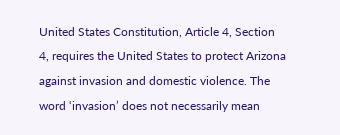United States Constitution, Article 4, Section 4, requires the United States to protect Arizona against invasion and domestic violence. The word ‘invasion’ does not necessarily mean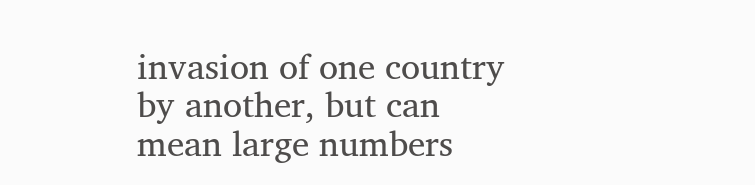invasion of one country by another, but can mean large numbers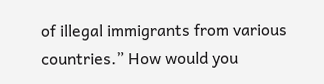of illegal immigrants from various countries.” How would you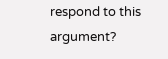respond to this argument?